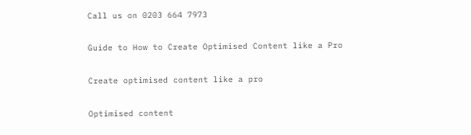Call us on 0203 664 7973

Guide to How to Create Optimised Content like a Pro

Create optimised content like a pro

Optimised content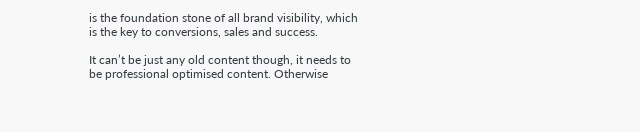is the foundation stone of all brand visibility, which is the key to conversions, sales and success.

It can’t be just any old content though, it needs to be professional optimised content. Otherwise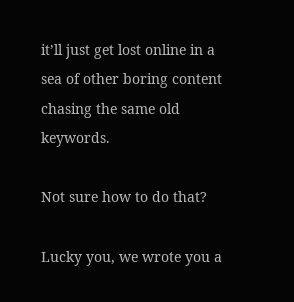it’ll just get lost online in a sea of other boring content chasing the same old keywords.

Not sure how to do that?

Lucky you, we wrote you a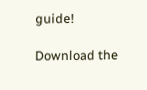guide!

Download the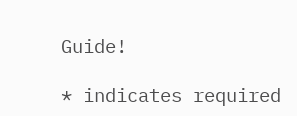Guide!

* indicates required